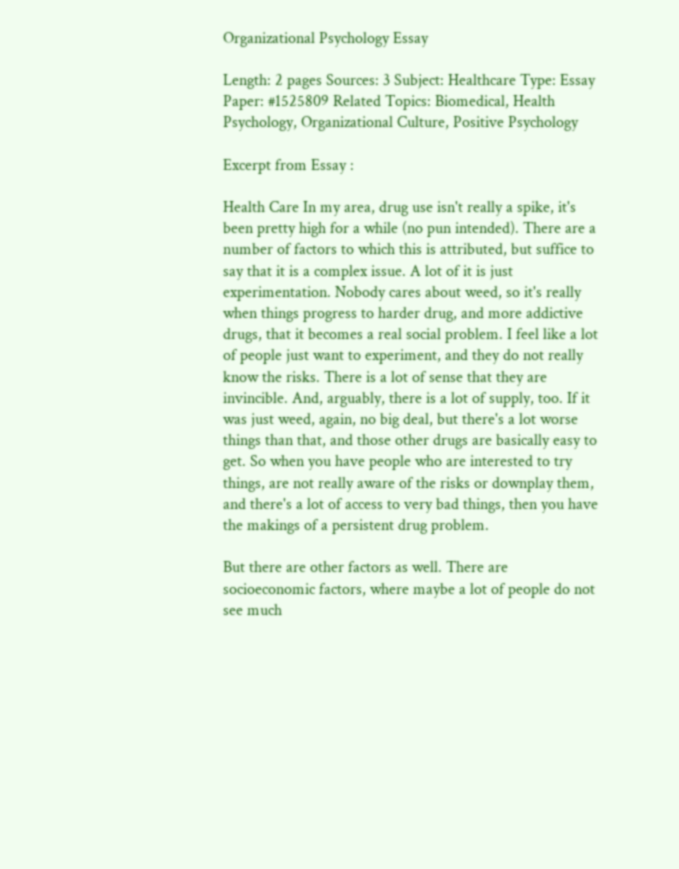Organizational Psychology Essay

Length: 2 pages Sources: 3 Subject: Healthcare Type: Essay Paper: #1525809 Related Topics: Biomedical, Health Psychology, Organizational Culture, Positive Psychology

Excerpt from Essay :

Health Care In my area, drug use isn't really a spike, it's been pretty high for a while (no pun intended). There are a number of factors to which this is attributed, but suffice to say that it is a complex issue. A lot of it is just experimentation. Nobody cares about weed, so it's really when things progress to harder drug, and more addictive drugs, that it becomes a real social problem. I feel like a lot of people just want to experiment, and they do not really know the risks. There is a lot of sense that they are invincible. And, arguably, there is a lot of supply, too. If it was just weed, again, no big deal, but there's a lot worse things than that, and those other drugs are basically easy to get. So when you have people who are interested to try things, are not really aware of the risks or downplay them, and there's a lot of access to very bad things, then you have the makings of a persistent drug problem.

But there are other factors as well. There are socioeconomic factors, where maybe a lot of people do not see much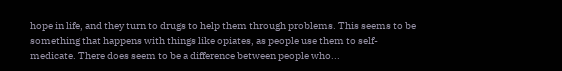hope in life, and they turn to drugs to help them through problems. This seems to be something that happens with things like opiates, as people use them to self-medicate. There does seem to be a difference between people who...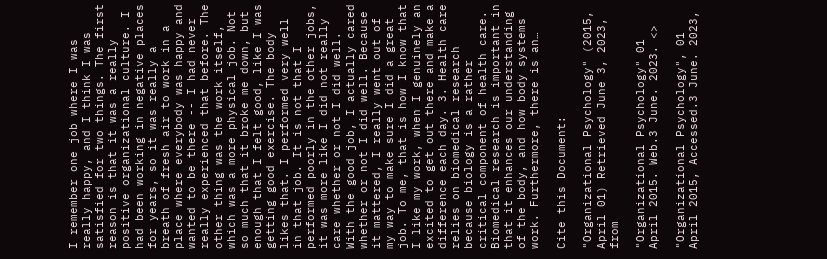I remember one job where I was really happy, and I think I was satisfied for two things. The first reason is that it was a really positive organizational culture. I had been working in negative places for years, so it was really a breath of fresh air to work in a place where everybody was happy and wanted to be there -- I had never really experienced that before. The other thing was the work itself, which was a more physical job. Not so much that it broke me down, but enough that I felt good, like I was getting good exercise. The body likes that. I performed very well in that job. It is not that I performed poorly in the other jobs, it was more like I did not really care whether or not I did well. With the good job, I actually cared whether or not I did well. Because it mattered, I really went out of my way to make sure I did a great job. To me, that is how I know that I like my work, when I genuinely an excited to get out there and make a difference each day. 3. Health care relies on biomedical research because biology is a rather critical component of health care. Biomedical research is important in that it enhances our understanding of the body, and how body systems work. Furthermore, there is an…

Cite this Document:

"Organizational Psychology" (2015, April 01) Retrieved June 3, 2023, from

"Organizational Psychology" 01 April 2015. Web.3 June. 2023. <>

"Organizational Psychology", 01 April 2015, Accessed.3 June. 2023,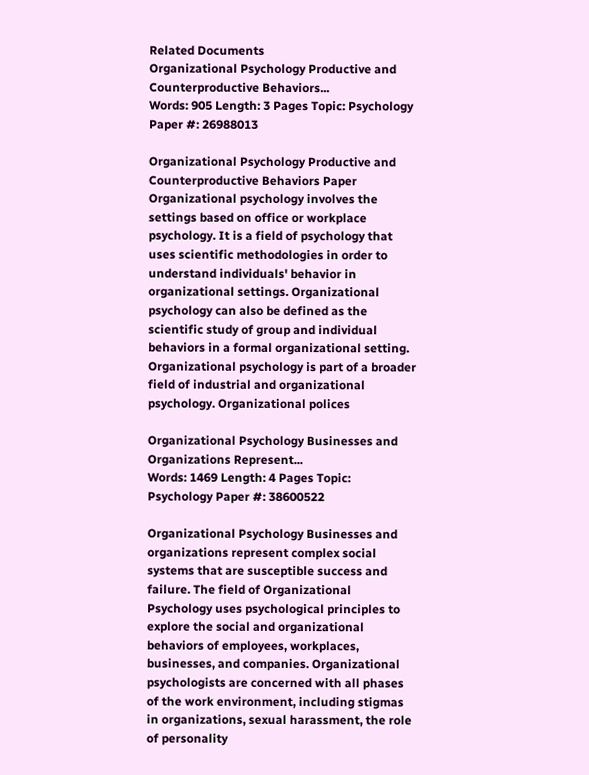Related Documents
Organizational Psychology Productive and Counterproductive Behaviors...
Words: 905 Length: 3 Pages Topic: Psychology Paper #: 26988013

Organizational Psychology Productive and Counterproductive Behaviors Paper Organizational psychology involves the settings based on office or workplace psychology. It is a field of psychology that uses scientific methodologies in order to understand individuals' behavior in organizational settings. Organizational psychology can also be defined as the scientific study of group and individual behaviors in a formal organizational setting. Organizational psychology is part of a broader field of industrial and organizational psychology. Organizational polices

Organizational Psychology Businesses and Organizations Represent...
Words: 1469 Length: 4 Pages Topic: Psychology Paper #: 38600522

Organizational Psychology Businesses and organizations represent complex social systems that are susceptible success and failure. The field of Organizational Psychology uses psychological principles to explore the social and organizational behaviors of employees, workplaces, businesses, and companies. Organizational psychologists are concerned with all phases of the work environment, including stigmas in organizations, sexual harassment, the role of personality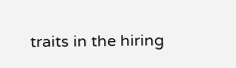traits in the hiring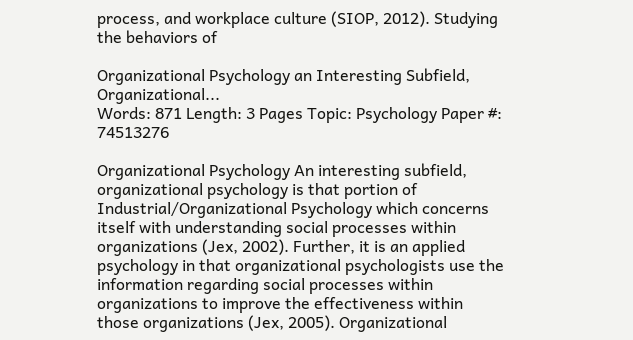process, and workplace culture (SIOP, 2012). Studying the behaviors of

Organizational Psychology an Interesting Subfield, Organizational...
Words: 871 Length: 3 Pages Topic: Psychology Paper #: 74513276

Organizational Psychology An interesting subfield, organizational psychology is that portion of Industrial/Organizational Psychology which concerns itself with understanding social processes within organizations (Jex, 2002). Further, it is an applied psychology in that organizational psychologists use the information regarding social processes within organizations to improve the effectiveness within those organizations (Jex, 2005). Organizational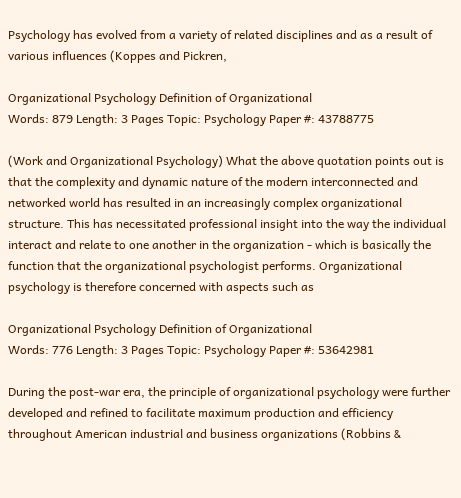Psychology has evolved from a variety of related disciplines and as a result of various influences (Koppes and Pickren,

Organizational Psychology Definition of Organizational
Words: 879 Length: 3 Pages Topic: Psychology Paper #: 43788775

(Work and Organizational Psychology) What the above quotation points out is that the complexity and dynamic nature of the modern interconnected and networked world has resulted in an increasingly complex organizational structure. This has necessitated professional insight into the way the individual interact and relate to one another in the organization - which is basically the function that the organizational psychologist performs. Organizational psychology is therefore concerned with aspects such as

Organizational Psychology Definition of Organizational
Words: 776 Length: 3 Pages Topic: Psychology Paper #: 53642981

During the post-war era, the principle of organizational psychology were further developed and refined to facilitate maximum production and efficiency throughout American industrial and business organizations (Robbins &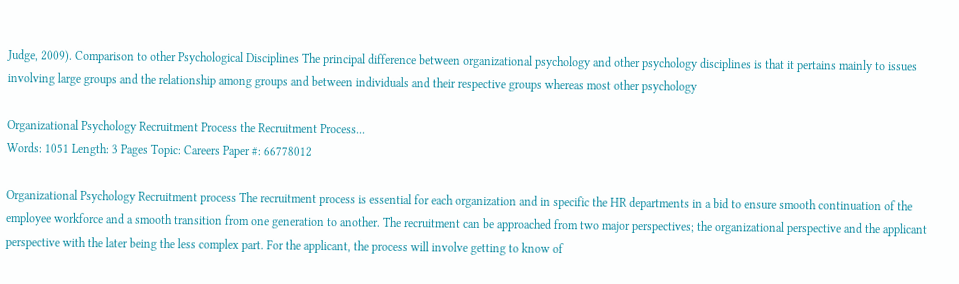Judge, 2009). Comparison to other Psychological Disciplines The principal difference between organizational psychology and other psychology disciplines is that it pertains mainly to issues involving large groups and the relationship among groups and between individuals and their respective groups whereas most other psychology

Organizational Psychology Recruitment Process the Recruitment Process...
Words: 1051 Length: 3 Pages Topic: Careers Paper #: 66778012

Organizational Psychology Recruitment process The recruitment process is essential for each organization and in specific the HR departments in a bid to ensure smooth continuation of the employee workforce and a smooth transition from one generation to another. The recruitment can be approached from two major perspectives; the organizational perspective and the applicant perspective with the later being the less complex part. For the applicant, the process will involve getting to know of